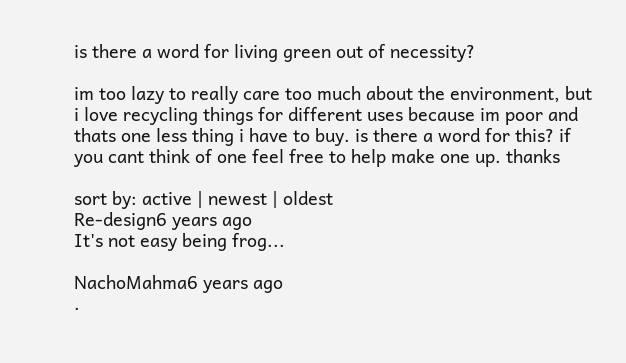is there a word for living green out of necessity?

im too lazy to really care too much about the environment, but i love recycling things for different uses because im poor and thats one less thing i have to buy. is there a word for this? if you cant think of one feel free to help make one up. thanks

sort by: active | newest | oldest
Re-design6 years ago
It's not easy being frog...

NachoMahma6 years ago
.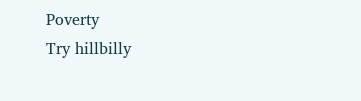Poverty
Try hillbilly